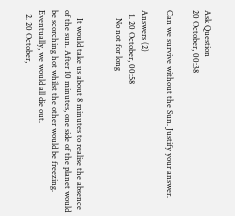Ask Question
20 October, 00:38

Can we survive without the Sun. Justify your answer.

Answers (2)
  1. 20 October, 00:58
    No not for long


    It would take us about 8 minutes to realise the absence of the sun. After 10 minutes, one side of the planet would be scorching hot whilst the other would be freezing. Eventually, we would all die out.
  2. 20 October,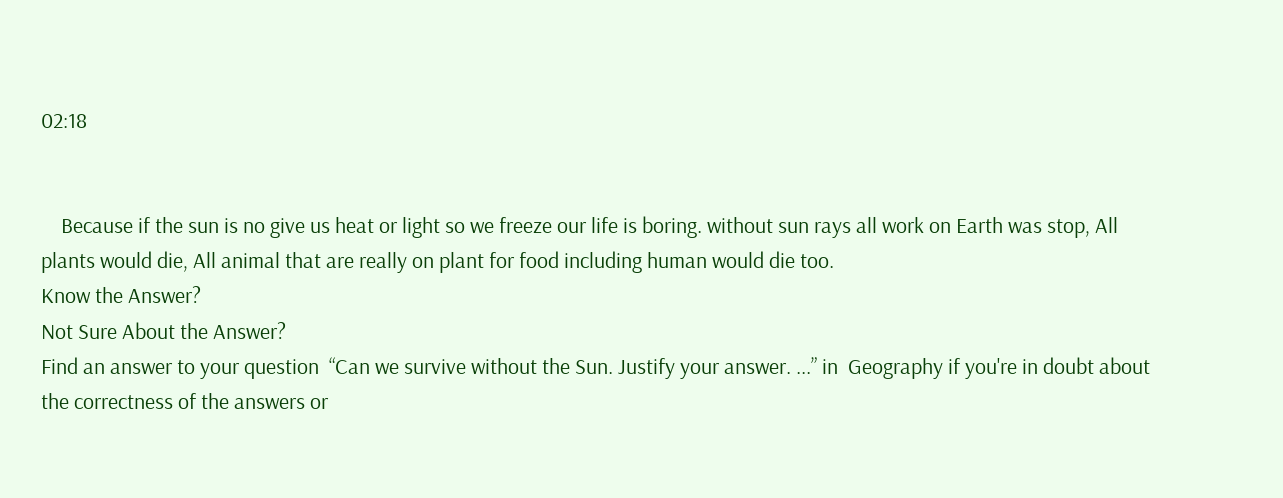02:18


    Because if the sun is no give us heat or light so we freeze our life is boring. without sun rays all work on Earth was stop, All plants would die, All animal that are really on plant for food including human would die too.
Know the Answer?
Not Sure About the Answer?
Find an answer to your question  “Can we survive without the Sun. Justify your answer. ...” in  Geography if you're in doubt about the correctness of the answers or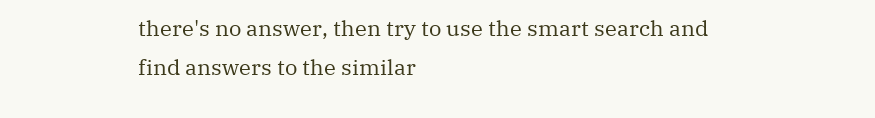there's no answer, then try to use the smart search and find answers to the similar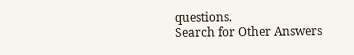questions.
Search for Other Answers